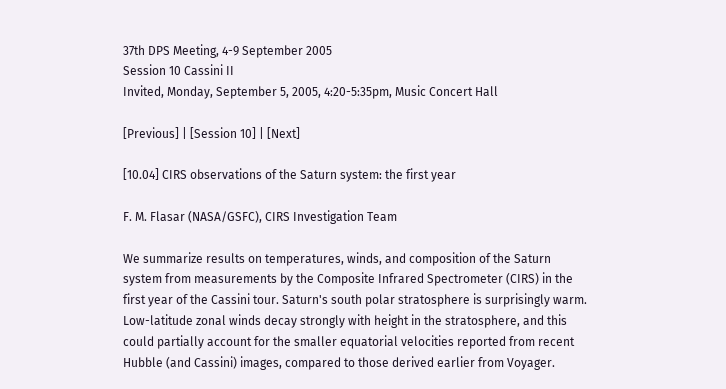37th DPS Meeting, 4-9 September 2005
Session 10 Cassini II
Invited, Monday, September 5, 2005, 4:20-5:35pm, Music Concert Hall

[Previous] | [Session 10] | [Next]

[10.04] CIRS observations of the Saturn system: the first year

F. M. Flasar (NASA/GSFC), CIRS Investigation Team

We summarize results on temperatures, winds, and composition of the Saturn system from measurements by the Composite Infrared Spectrometer (CIRS) in the first year of the Cassini tour. Saturn's south polar stratosphere is surprisingly warm. Low-latitude zonal winds decay strongly with height in the stratosphere, and this could partially account for the smaller equatorial velocities reported from recent Hubble (and Cassini) images, compared to those derived earlier from Voyager.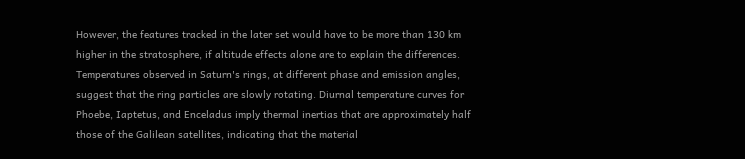However, the features tracked in the later set would have to be more than 130 km higher in the stratosphere, if altitude effects alone are to explain the differences. Temperatures observed in Saturn's rings, at different phase and emission angles, suggest that the ring particles are slowly rotating. Diurnal temperature curves for Phoebe, Iaptetus, and Enceladus imply thermal inertias that are approximately half those of the Galilean satellites, indicating that the material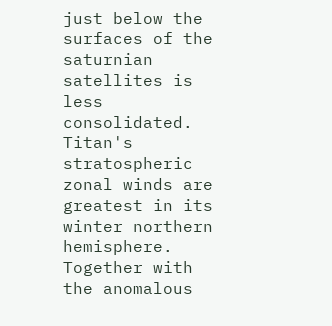just below the surfaces of the saturnian satellites is less consolidated. Titan's stratospheric zonal winds are greatest in its winter northern hemisphere. Together with the anomalous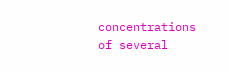concentrations of several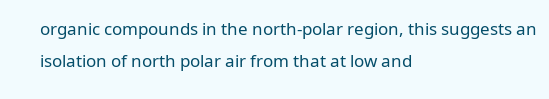organic compounds in the north-polar region, this suggests an isolation of north polar air from that at low and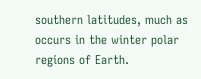southern latitudes, much as occurs in the winter polar regions of Earth.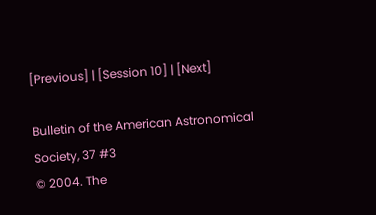[Previous] | [Session 10] | [Next]

Bulletin of the American Astronomical Society, 37 #3
© 2004. The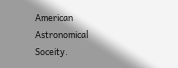American Astronomical Soceity.